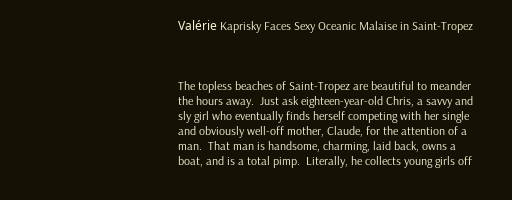Valérie Kaprisky Faces Sexy Oceanic Malaise in Saint-Tropez



The topless beaches of Saint-Tropez are beautiful to meander the hours away.  Just ask eighteen-year-old Chris, a savvy and sly girl who eventually finds herself competing with her single and obviously well-off mother, Claude, for the attention of a man.  That man is handsome, charming, laid back, owns a boat, and is a total pimp.  Literally, he collects young girls off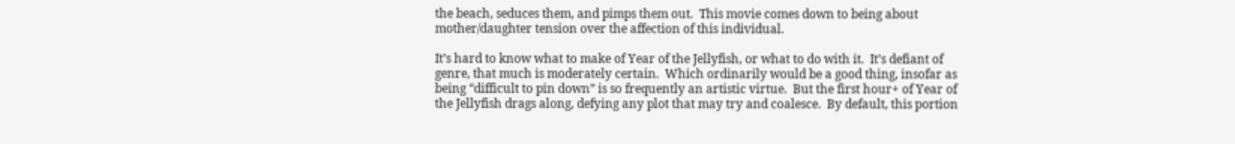the beach, seduces them, and pimps them out.  This movie comes down to being about mother/daughter tension over the affection of this individual.

It’s hard to know what to make of Year of the Jellyfish, or what to do with it.  It’s defiant of genre, that much is moderately certain.  Which ordinarily would be a good thing, insofar as being “difficult to pin down” is so frequently an artistic virtue.  But the first hour+ of Year of the Jellyfish drags along, defying any plot that may try and coalesce.  By default, this portion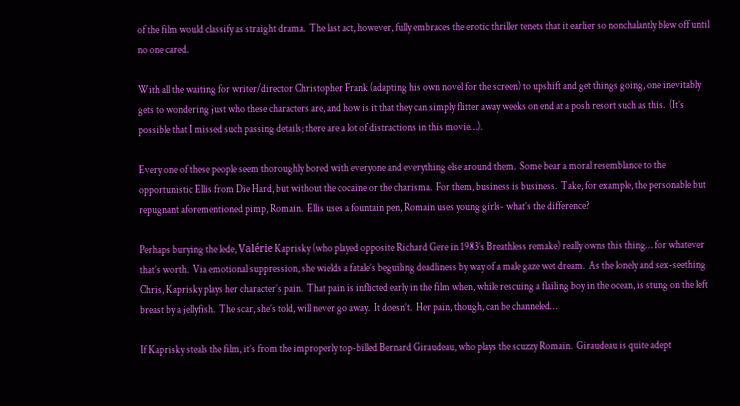of the film would classify as straight drama.  The last act, however, fully embraces the erotic thriller tenets that it earlier so nonchalantly blew off until no one cared.

With all the waiting for writer/director Christopher Frank (adapting his own novel for the screen) to upshift and get things going, one inevitably gets to wondering just who these characters are, and how is it that they can simply flitter away weeks on end at a posh resort such as this.  (It’s possible that I missed such passing details; there are a lot of distractions in this movie…).

Every one of these people seem thoroughly bored with everyone and everything else around them.  Some bear a moral resemblance to the opportunistic Ellis from Die Hard, but without the cocaine or the charisma.  For them, business is business.  Take, for example, the personable but repugnant aforementioned pimp, Romain.  Ellis uses a fountain pen, Romain uses young girls- what’s the difference?

Perhaps burying the lede, Valérie Kaprisky (who played opposite Richard Gere in 1983’s Breathless remake) really owns this thing… for whatever that’s worth.  Via emotional suppression, she wields a fatale’s beguiling deadliness by way of a male gaze wet dream.  As the lonely and sex-seething Chris, Kaprisky plays her character’s pain.  That pain is inflicted early in the film when, while rescuing a flailing boy in the ocean, is stung on the left breast by a jellyfish.  The scar, she’s told, will never go away.  It doesn’t.  Her pain, though, can be channeled…

If Kaprisky steals the film, it’s from the improperly top-billed Bernard Giraudeau, who plays the scuzzy Romain.  Giraudeau is quite adept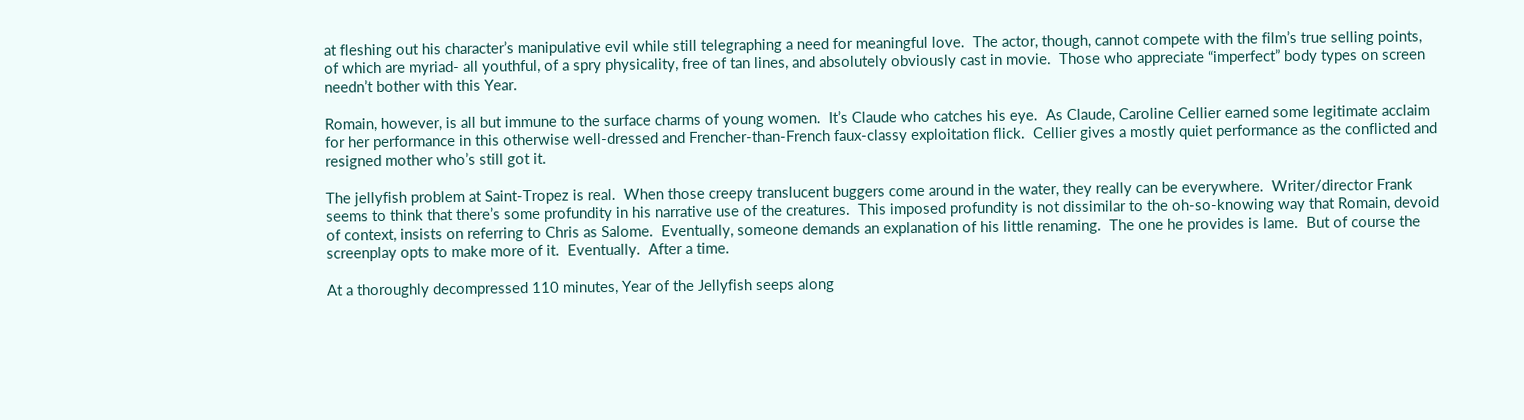at fleshing out his character’s manipulative evil while still telegraphing a need for meaningful love.  The actor, though, cannot compete with the film’s true selling points, of which are myriad- all youthful, of a spry physicality, free of tan lines, and absolutely obviously cast in movie.  Those who appreciate “imperfect” body types on screen needn’t bother with this Year.

Romain, however, is all but immune to the surface charms of young women.  It’s Claude who catches his eye.  As Claude, Caroline Cellier earned some legitimate acclaim for her performance in this otherwise well-dressed and Frencher-than-French faux-classy exploitation flick.  Cellier gives a mostly quiet performance as the conflicted and resigned mother who’s still got it.

The jellyfish problem at Saint-Tropez is real.  When those creepy translucent buggers come around in the water, they really can be everywhere.  Writer/director Frank seems to think that there’s some profundity in his narrative use of the creatures.  This imposed profundity is not dissimilar to the oh-so-knowing way that Romain, devoid of context, insists on referring to Chris as Salome.  Eventually, someone demands an explanation of his little renaming.  The one he provides is lame.  But of course the screenplay opts to make more of it.  Eventually.  After a time.

At a thoroughly decompressed 110 minutes, Year of the Jellyfish seeps along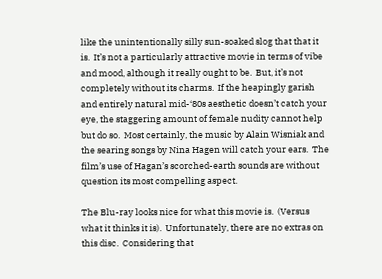like the unintentionally silly sun-soaked slog that that it is.  It’s not a particularly attractive movie in terms of vibe and mood, although it really ought to be.  But, it’s not completely without its charms.  If the heapingly garish and entirely natural mid-‘80s aesthetic doesn’t catch your eye, the staggering amount of female nudity cannot help but do so.  Most certainly, the music by Alain Wisniak and the searing songs by Nina Hagen will catch your ears.  The film’s use of Hagan’s scorched-earth sounds are without question its most compelling aspect.

The Blu-ray looks nice for what this movie is.  (Versus what it thinks it is).  Unfortunately, there are no extras on this disc.  Considering that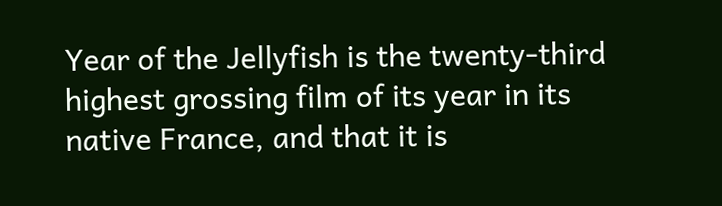Year of the Jellyfish is the twenty-third highest grossing film of its year in its native France, and that it is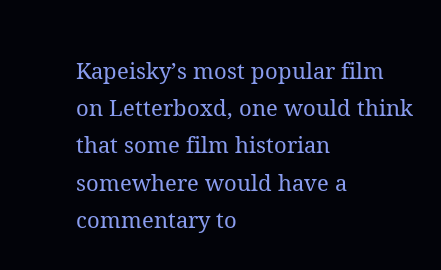Kapeisky’s most popular film on Letterboxd, one would think that some film historian somewhere would have a commentary to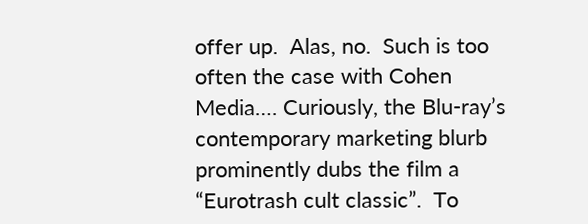offer up.  Alas, no.  Such is too often the case with Cohen Media…. Curiously, the Blu-ray’s contemporary marketing blurb prominently dubs the film a “Eurotrash cult classic”.  To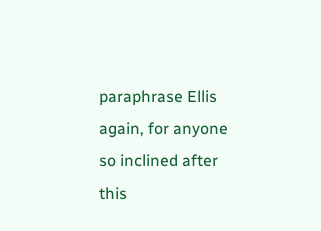paraphrase Ellis again, for anyone so inclined after this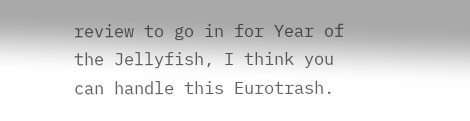review to go in for Year of the Jellyfish, I think you can handle this Eurotrash.